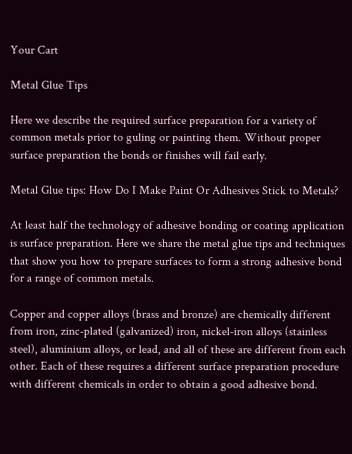Your Cart

Metal Glue Tips

Here we describe the required surface preparation for a variety of common metals prior to guling or painting them. Without proper surface preparation the bonds or finishes will fail early.

Metal Glue tips: How Do I Make Paint Or Adhesives Stick to Metals?

At least half the technology of adhesive bonding or coating application is surface preparation. Here we share the metal glue tips and techniques that show you how to prepare surfaces to form a strong adhesive bond for a range of common metals.

Copper and copper alloys (brass and bronze) are chemically different from iron, zinc-plated (galvanized) iron, nickel-iron alloys (stainless steel), aluminium alloys, or lead, and all of these are different from each other. Each of these requires a different surface preparation procedure with different chemicals in order to obtain a good adhesive bond.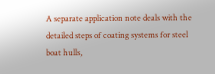A separate application note deals with the detailed steps of coating systems for steel boat hulls,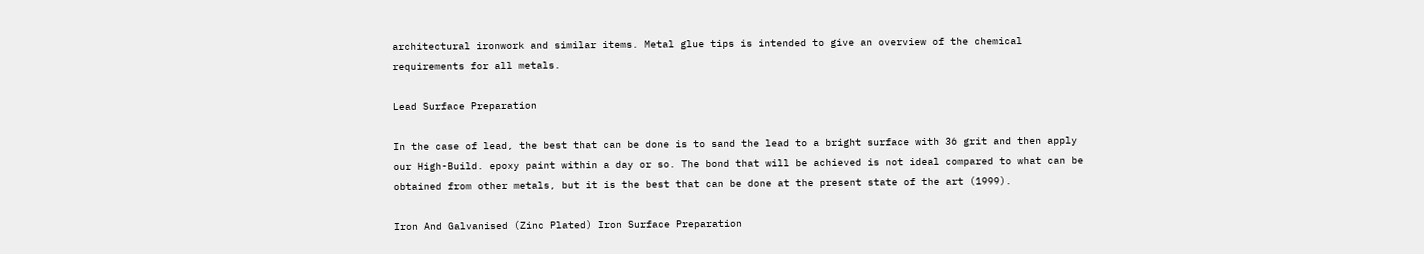architectural ironwork and similar items. Metal glue tips is intended to give an overview of the chemical requirements for all metals.

Lead Surface Preparation

In the case of lead, the best that can be done is to sand the lead to a bright surface with 36 grit and then apply our High-Build. epoxy paint within a day or so. The bond that will be achieved is not ideal compared to what can be obtained from other metals, but it is the best that can be done at the present state of the art (1999).

Iron And Galvanised (Zinc Plated) Iron Surface Preparation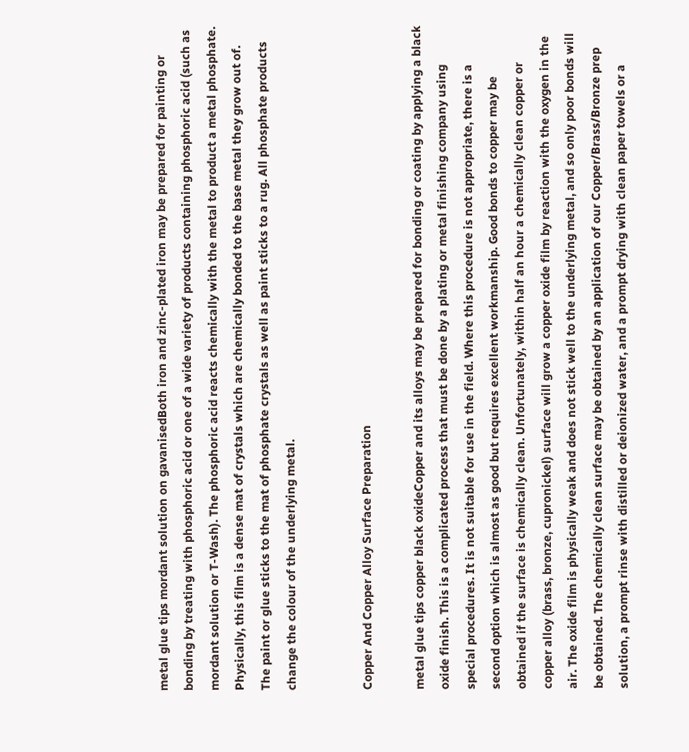metal glue tips mordant solution on gavanisedBoth iron and zinc-plated iron may be prepared for painting or bonding by treating with phosphoric acid or one of a wide variety of products containing phosphoric acid (such as mordant solution or T-Wash). The phosphoric acid reacts chemically with the metal to product a metal phosphate. Physically, this film is a dense mat of crystals which are chemically bonded to the base metal they grow out of. The paint or glue sticks to the mat of phosphate crystals as well as paint sticks to a rug. All phosphate products change the colour of the underlying metal.


Copper And Copper Alloy Surface Preparation

metal glue tips copper black oxideCopper and its alloys may be prepared for bonding or coating by applying a black oxide finish. This is a complicated process that must be done by a plating or metal finishing company using special procedures. It is not suitable for use in the field. Where this procedure is not appropriate, there is a second option which is almost as good but requires excellent workmanship. Good bonds to copper may be obtained if the surface is chemically clean. Unfortunately, within half an hour a chemically clean copper or copper alloy (brass, bronze, cupronickel) surface will grow a copper oxide film by reaction with the oxygen in the air. The oxide film is physically weak and does not stick well to the underlying metal, and so only poor bonds will be obtained. The chemically clean surface may be obtained by an application of our Copper/Brass/Bronze prep solution, a prompt rinse with distilled or deionized water, and a prompt drying with clean paper towels or a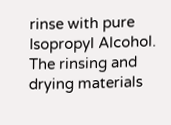rinse with pure Isopropyl Alcohol. The rinsing and drying materials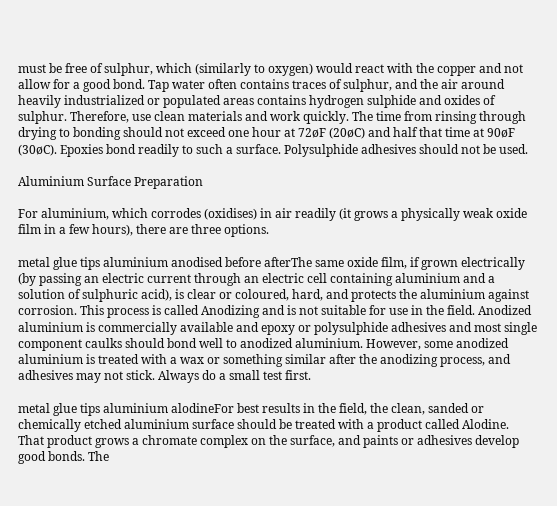must be free of sulphur, which (similarly to oxygen) would react with the copper and not allow for a good bond. Tap water often contains traces of sulphur, and the air around heavily industrialized or populated areas contains hydrogen sulphide and oxides of sulphur. Therefore, use clean materials and work quickly. The time from rinsing through drying to bonding should not exceed one hour at 72øF (20øC) and half that time at 90øF (30øC). Epoxies bond readily to such a surface. Polysulphide adhesives should not be used.

Aluminium Surface Preparation

For aluminium, which corrodes (oxidises) in air readily (it grows a physically weak oxide film in a few hours), there are three options.

metal glue tips aluminium anodised before afterThe same oxide film, if grown electrically (by passing an electric current through an electric cell containing aluminium and a solution of sulphuric acid), is clear or coloured, hard, and protects the aluminium against corrosion. This process is called Anodizing and is not suitable for use in the field. Anodized aluminium is commercially available and epoxy or polysulphide adhesives and most single component caulks should bond well to anodized aluminium. However, some anodized aluminium is treated with a wax or something similar after the anodizing process, and adhesives may not stick. Always do a small test first.

metal glue tips aluminium alodineFor best results in the field, the clean, sanded or chemically etched aluminium surface should be treated with a product called Alodine. That product grows a chromate complex on the surface, and paints or adhesives develop good bonds. The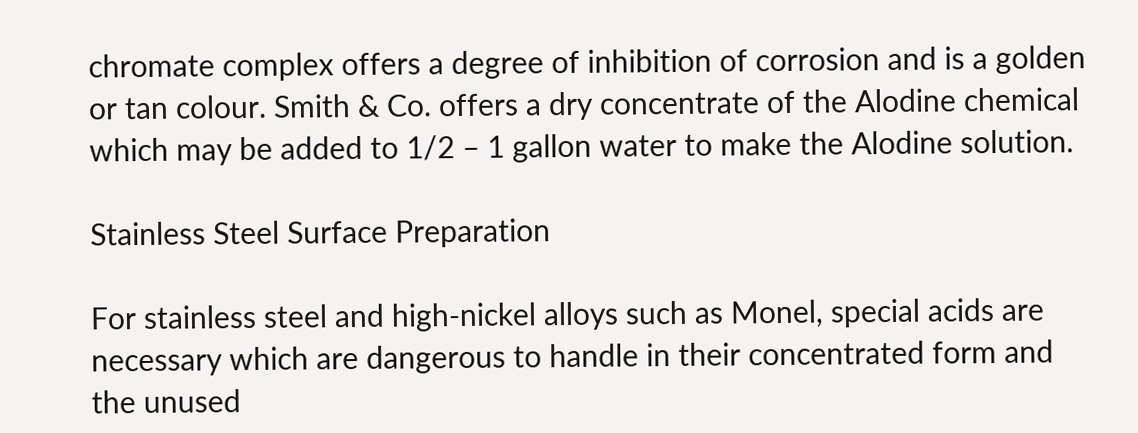chromate complex offers a degree of inhibition of corrosion and is a golden or tan colour. Smith & Co. offers a dry concentrate of the Alodine chemical which may be added to 1/2 – 1 gallon water to make the Alodine solution.

Stainless Steel Surface Preparation

For stainless steel and high-nickel alloys such as Monel, special acids are necessary which are dangerous to handle in their concentrated form and the unused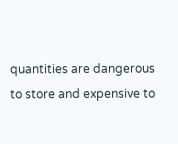quantities are dangerous to store and expensive to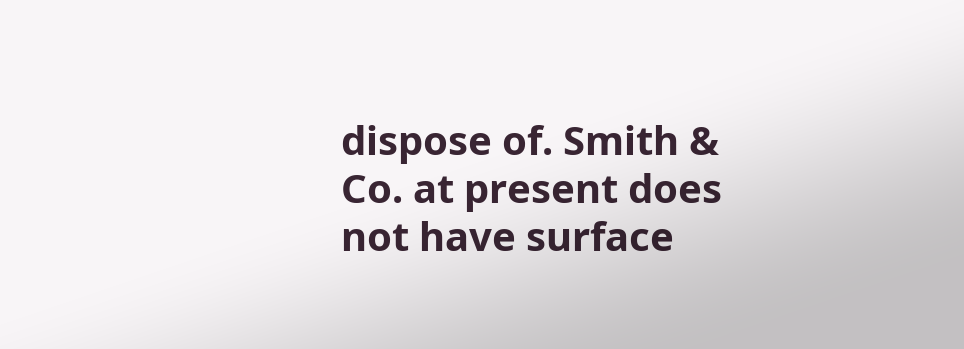dispose of. Smith & Co. at present does not have surface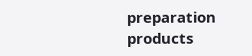preparation products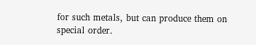for such metals, but can produce them on special order.